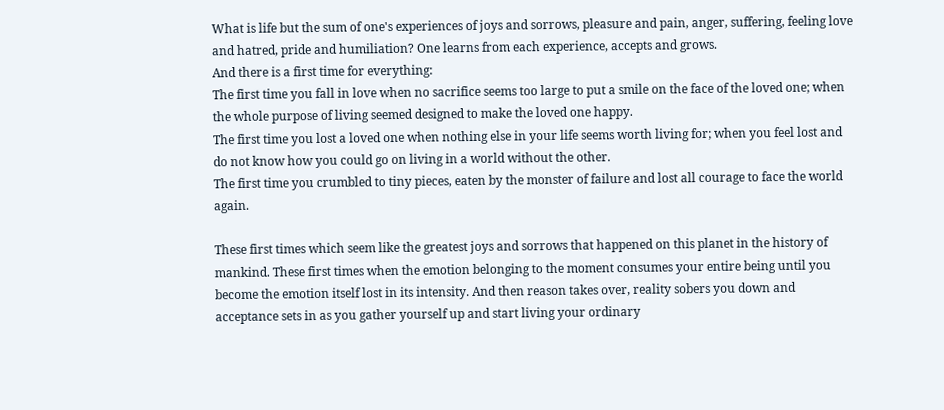What is life but the sum of one's experiences of joys and sorrows, pleasure and pain, anger, suffering, feeling love and hatred, pride and humiliation? One learns from each experience, accepts and grows.
And there is a first time for everything:
The first time you fall in love when no sacrifice seems too large to put a smile on the face of the loved one; when the whole purpose of living seemed designed to make the loved one happy.
The first time you lost a loved one when nothing else in your life seems worth living for; when you feel lost and do not know how you could go on living in a world without the other.
The first time you crumbled to tiny pieces, eaten by the monster of failure and lost all courage to face the world again.

These first times which seem like the greatest joys and sorrows that happened on this planet in the history of mankind. These first times when the emotion belonging to the moment consumes your entire being until you become the emotion itself lost in its intensity. And then reason takes over, reality sobers you down and acceptance sets in as you gather yourself up and start living your ordinary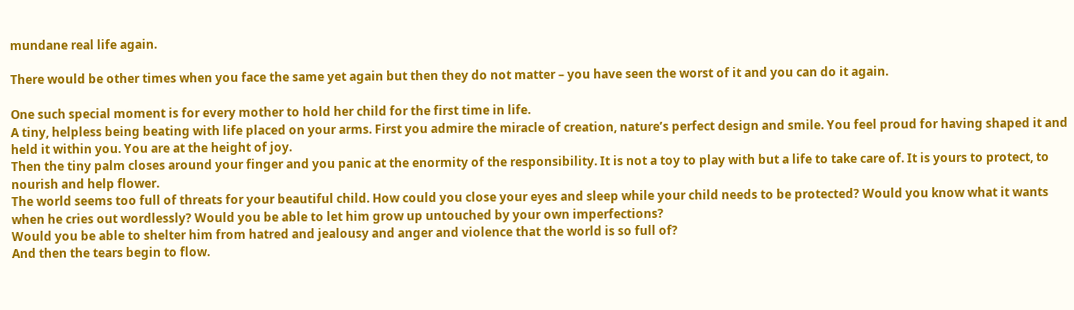mundane real life again.

There would be other times when you face the same yet again but then they do not matter – you have seen the worst of it and you can do it again.

One such special moment is for every mother to hold her child for the first time in life.
A tiny, helpless being beating with life placed on your arms. First you admire the miracle of creation, nature’s perfect design and smile. You feel proud for having shaped it and held it within you. You are at the height of joy.
Then the tiny palm closes around your finger and you panic at the enormity of the responsibility. It is not a toy to play with but a life to take care of. It is yours to protect, to nourish and help flower.
The world seems too full of threats for your beautiful child. How could you close your eyes and sleep while your child needs to be protected? Would you know what it wants when he cries out wordlessly? Would you be able to let him grow up untouched by your own imperfections?
Would you be able to shelter him from hatred and jealousy and anger and violence that the world is so full of?
And then the tears begin to flow.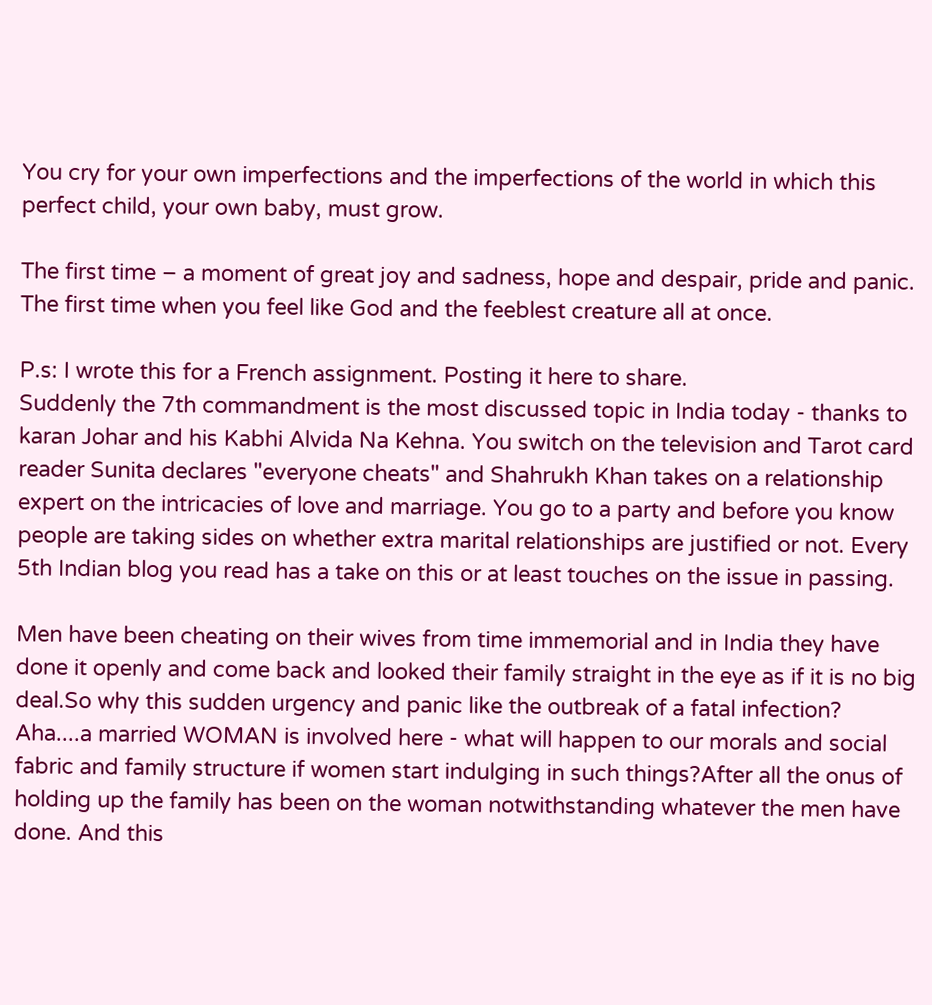You cry for your own imperfections and the imperfections of the world in which this perfect child, your own baby, must grow.

The first time – a moment of great joy and sadness, hope and despair, pride and panic. The first time when you feel like God and the feeblest creature all at once.

P.s: I wrote this for a French assignment. Posting it here to share.
Suddenly the 7th commandment is the most discussed topic in India today - thanks to karan Johar and his Kabhi Alvida Na Kehna. You switch on the television and Tarot card reader Sunita declares "everyone cheats" and Shahrukh Khan takes on a relationship expert on the intricacies of love and marriage. You go to a party and before you know people are taking sides on whether extra marital relationships are justified or not. Every 5th Indian blog you read has a take on this or at least touches on the issue in passing.

Men have been cheating on their wives from time immemorial and in India they have done it openly and come back and looked their family straight in the eye as if it is no big deal.So why this sudden urgency and panic like the outbreak of a fatal infection? Aha....a married WOMAN is involved here - what will happen to our morals and social fabric and family structure if women start indulging in such things?After all the onus of holding up the family has been on the woman notwithstanding whatever the men have done. And this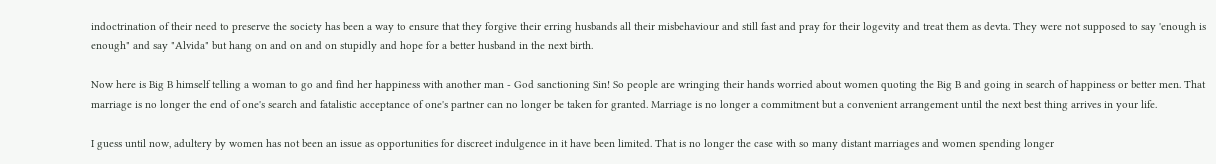indoctrination of their need to preserve the society has been a way to ensure that they forgive their erring husbands all their misbehaviour and still fast and pray for their logevity and treat them as devta. They were not supposed to say 'enough is enough" and say "Alvida" but hang on and on and on stupidly and hope for a better husband in the next birth.

Now here is Big B himself telling a woman to go and find her happiness with another man - God sanctioning Sin! So people are wringing their hands worried about women quoting the Big B and going in search of happiness or better men. That marriage is no longer the end of one's search and fatalistic acceptance of one's partner can no longer be taken for granted. Marriage is no longer a commitment but a convenient arrangement until the next best thing arrives in your life.

I guess until now, adultery by women has not been an issue as opportunities for discreet indulgence in it have been limited. That is no longer the case with so many distant marriages and women spending longer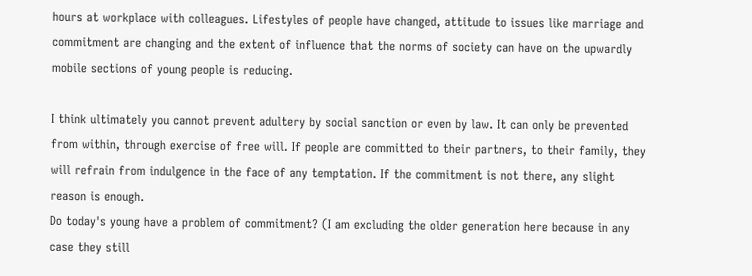hours at workplace with colleagues. Lifestyles of people have changed, attitude to issues like marriage and commitment are changing and the extent of influence that the norms of society can have on the upwardly mobile sections of young people is reducing.

I think ultimately you cannot prevent adultery by social sanction or even by law. It can only be prevented from within, through exercise of free will. If people are committed to their partners, to their family, they will refrain from indulgence in the face of any temptation. If the commitment is not there, any slight reason is enough.
Do today's young have a problem of commitment? (I am excluding the older generation here because in any case they still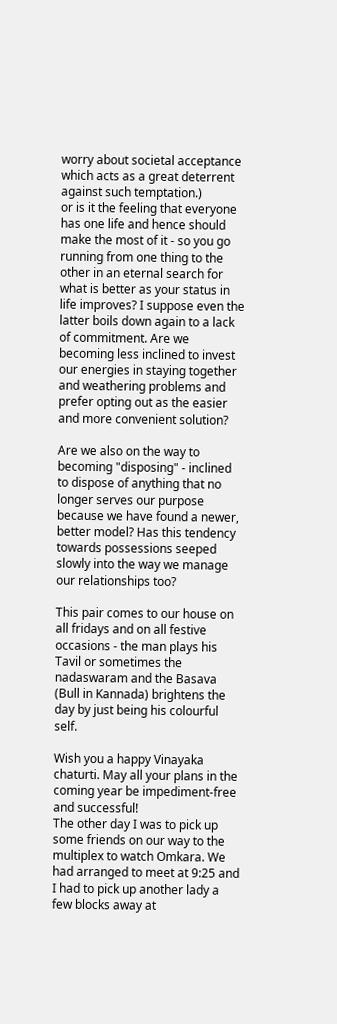worry about societal acceptance which acts as a great deterrent against such temptation.)
or is it the feeling that everyone has one life and hence should make the most of it - so you go running from one thing to the other in an eternal search for what is better as your status in life improves? I suppose even the latter boils down again to a lack of commitment. Are we becoming less inclined to invest our energies in staying together and weathering problems and prefer opting out as the easier and more convenient solution?

Are we also on the way to becoming "disposing" - inclined to dispose of anything that no longer serves our purpose because we have found a newer, better model? Has this tendency towards possessions seeped slowly into the way we manage our relationships too?

This pair comes to our house on all fridays and on all festive occasions - the man plays his Tavil or sometimes the nadaswaram and the Basava (Bull in Kannada) brightens the day by just being his colourful self.

Wish you a happy Vinayaka chaturti. May all your plans in the coming year be impediment-free and successful!
The other day I was to pick up some friends on our way to the multiplex to watch Omkara. We had arranged to meet at 9:25 and I had to pick up another lady a few blocks away at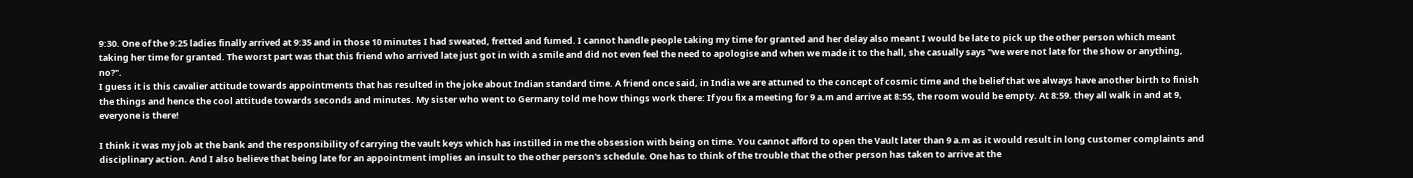9:30. One of the 9:25 ladies finally arrived at 9:35 and in those 10 minutes I had sweated, fretted and fumed. I cannot handle people taking my time for granted and her delay also meant I would be late to pick up the other person which meant taking her time for granted. The worst part was that this friend who arrived late just got in with a smile and did not even feel the need to apologise and when we made it to the hall, she casually says "we were not late for the show or anything, no?".
I guess it is this cavalier attitude towards appointments that has resulted in the joke about Indian standard time. A friend once said, in India we are attuned to the concept of cosmic time and the belief that we always have another birth to finish the things and hence the cool attitude towards seconds and minutes. My sister who went to Germany told me how things work there: If you fix a meeting for 9 a.m and arrive at 8:55, the room would be empty. At 8:59. they all walk in and at 9, everyone is there!

I think it was my job at the bank and the responsibility of carrying the vault keys which has instilled in me the obsession with being on time. You cannot afford to open the Vault later than 9 a.m as it would result in long customer complaints and disciplinary action. And I also believe that being late for an appointment implies an insult to the other person's schedule. One has to think of the trouble that the other person has taken to arrive at the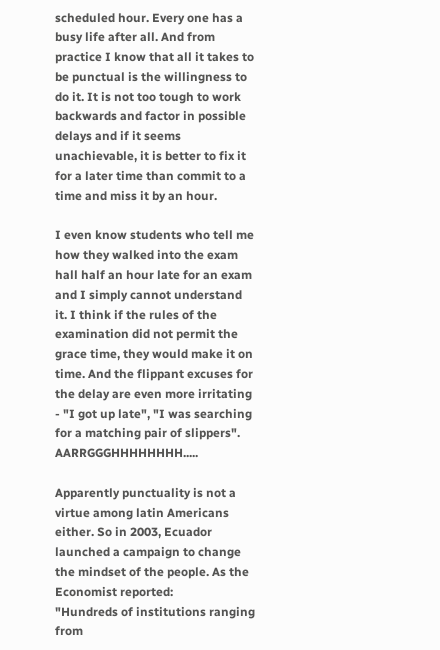scheduled hour. Every one has a busy life after all. And from practice I know that all it takes to be punctual is the willingness to do it. It is not too tough to work backwards and factor in possible delays and if it seems unachievable, it is better to fix it for a later time than commit to a time and miss it by an hour.

I even know students who tell me how they walked into the exam hall half an hour late for an exam and I simply cannot understand it. I think if the rules of the examination did not permit the grace time, they would make it on time. And the flippant excuses for the delay are even more irritating - "I got up late", "I was searching for a matching pair of slippers". AARRGGGHHHHHHHH.....

Apparently punctuality is not a virtue among latin Americans either. So in 2003, Ecuador launched a campaign to change the mindset of the people. As the Economist reported:
"Hundreds of institutions ranging from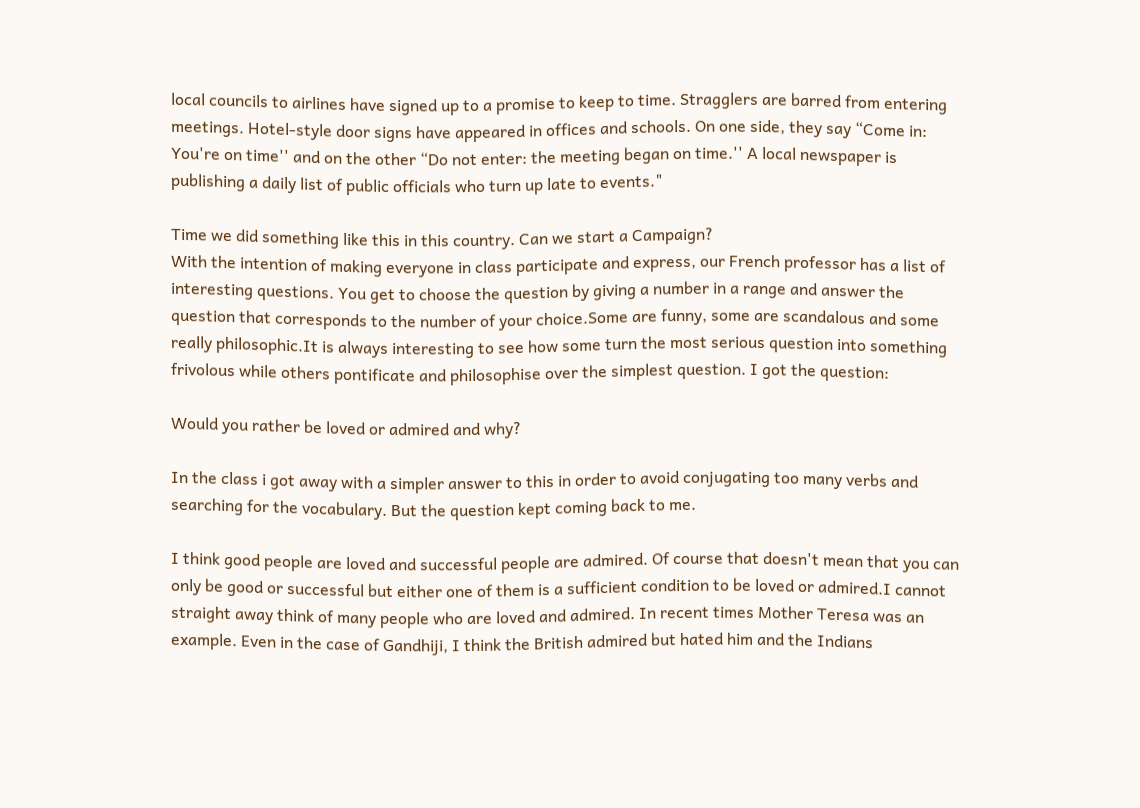local councils to airlines have signed up to a promise to keep to time. Stragglers are barred from entering meetings. Hotel-style door signs have appeared in offices and schools. On one side, they say “Come in: You're on time'' and on the other “Do not enter: the meeting began on time.'' A local newspaper is publishing a daily list of public officials who turn up late to events."

Time we did something like this in this country. Can we start a Campaign?
With the intention of making everyone in class participate and express, our French professor has a list of interesting questions. You get to choose the question by giving a number in a range and answer the question that corresponds to the number of your choice.Some are funny, some are scandalous and some really philosophic.It is always interesting to see how some turn the most serious question into something frivolous while others pontificate and philosophise over the simplest question. I got the question:

Would you rather be loved or admired and why?

In the class i got away with a simpler answer to this in order to avoid conjugating too many verbs and searching for the vocabulary. But the question kept coming back to me.

I think good people are loved and successful people are admired. Of course that doesn't mean that you can only be good or successful but either one of them is a sufficient condition to be loved or admired.I cannot straight away think of many people who are loved and admired. In recent times Mother Teresa was an example. Even in the case of Gandhiji, I think the British admired but hated him and the Indians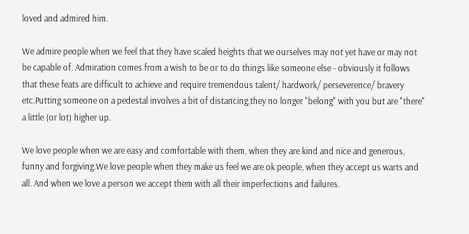loved and admired him.

We admire people when we feel that they have scaled heights that we ourselves may not yet have or may not be capable of. Admiration comes from a wish to be or to do things like someone else - obviously it follows that these feats are difficult to achieve and require tremendous talent/ hardwork/ perseverence/ bravery etc.Putting someone on a pedestal involves a bit of distancing,they no longer "belong" with you but are "there" a little (or lot) higher up.

We love people when we are easy and comfortable with them, when they are kind and nice and generous, funny and forgiving.We love people when they make us feel we are ok people, when they accept us warts and all. And when we love a person we accept them with all their imperfections and failures.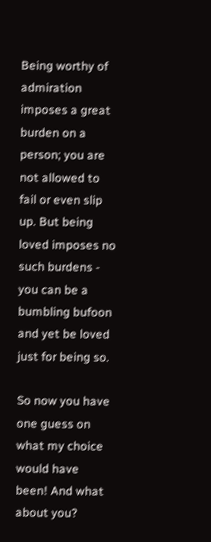Being worthy of admiration imposes a great burden on a person; you are not allowed to fail or even slip up. But being loved imposes no such burdens - you can be a bumbling bufoon and yet be loved just for being so.

So now you have one guess on what my choice would have been! And what about you?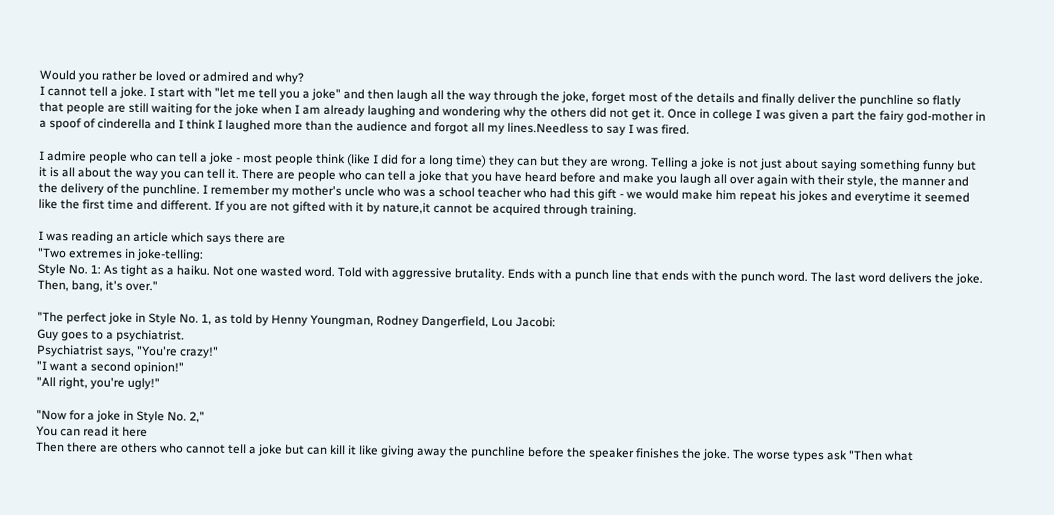Would you rather be loved or admired and why?
I cannot tell a joke. I start with "let me tell you a joke" and then laugh all the way through the joke, forget most of the details and finally deliver the punchline so flatly that people are still waiting for the joke when I am already laughing and wondering why the others did not get it. Once in college I was given a part the fairy god-mother in a spoof of cinderella and I think I laughed more than the audience and forgot all my lines.Needless to say I was fired.

I admire people who can tell a joke - most people think (like I did for a long time) they can but they are wrong. Telling a joke is not just about saying something funny but it is all about the way you can tell it. There are people who can tell a joke that you have heard before and make you laugh all over again with their style, the manner and the delivery of the punchline. I remember my mother's uncle who was a school teacher who had this gift - we would make him repeat his jokes and everytime it seemed like the first time and different. If you are not gifted with it by nature,it cannot be acquired through training.

I was reading an article which says there are
"Two extremes in joke-telling:
Style No. 1: As tight as a haiku. Not one wasted word. Told with aggressive brutality. Ends with a punch line that ends with the punch word. The last word delivers the joke. Then, bang, it's over."

"The perfect joke in Style No. 1, as told by Henny Youngman, Rodney Dangerfield, Lou Jacobi:
Guy goes to a psychiatrist.
Psychiatrist says, "You're crazy!"
"I want a second opinion!"
"All right, you're ugly!"

"Now for a joke in Style No. 2,"
You can read it here
Then there are others who cannot tell a joke but can kill it like giving away the punchline before the speaker finishes the joke. The worse types ask "Then what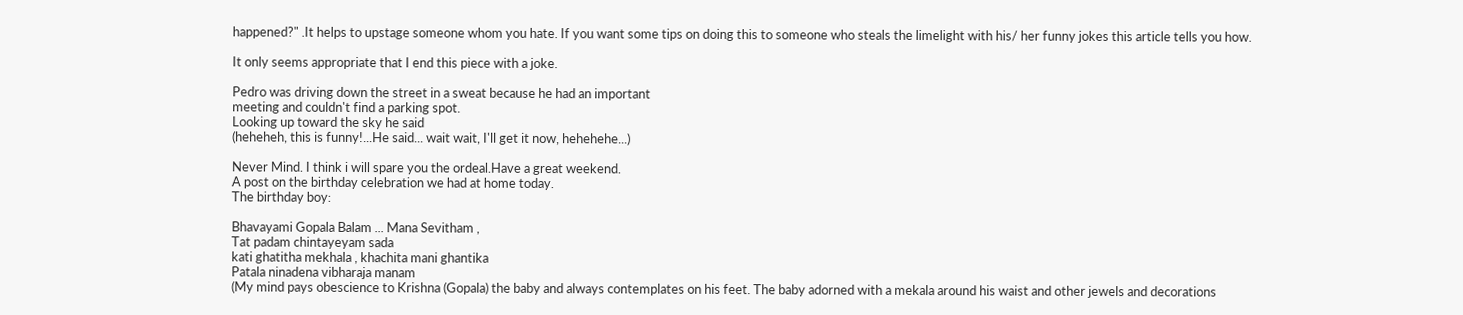happened?" .It helps to upstage someone whom you hate. If you want some tips on doing this to someone who steals the limelight with his/ her funny jokes this article tells you how.

It only seems appropriate that I end this piece with a joke.

Pedro was driving down the street in a sweat because he had an important
meeting and couldn't find a parking spot.
Looking up toward the sky he said
(heheheh, this is funny!...He said... wait wait, I'll get it now, hehehehe...)

Never Mind. I think i will spare you the ordeal.Have a great weekend.
A post on the birthday celebration we had at home today.
The birthday boy:

Bhavayami Gopala Balam ... Mana Sevitham ,
Tat padam chintayeyam sada
kati ghatitha mekhala , khachita mani ghantika
Patala ninadena vibharaja manam
(My mind pays obescience to Krishna (Gopala) the baby and always contemplates on his feet. The baby adorned with a mekala around his waist and other jewels and decorations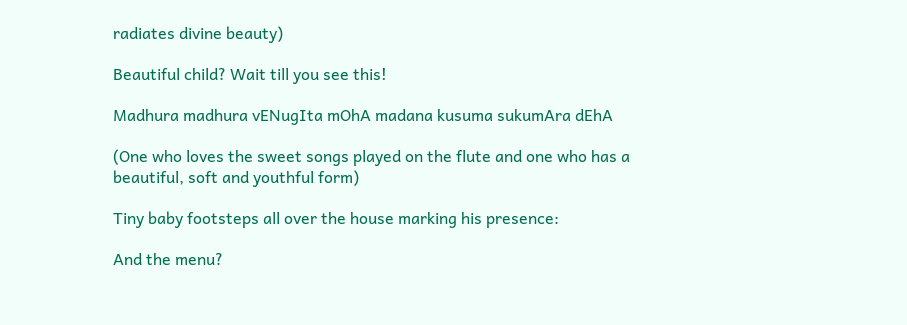radiates divine beauty)

Beautiful child? Wait till you see this!

Madhura madhura vENugIta mOhA madana kusuma sukumAra dEhA

(One who loves the sweet songs played on the flute and one who has a beautiful, soft and youthful form)

Tiny baby footsteps all over the house marking his presence:

And the menu?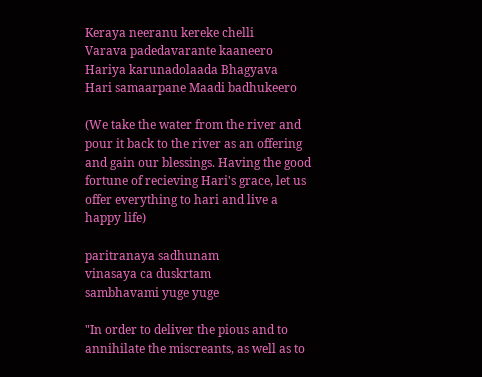Keraya neeranu kereke chelli
Varava padedavarante kaaneero
Hariya karunadolaada Bhagyava
Hari samaarpane Maadi badhukeero

(We take the water from the river and pour it back to the river as an offering and gain our blessings. Having the good fortune of recieving Hari's grace, let us offer everything to hari and live a happy life)

paritranaya sadhunam
vinasaya ca duskrtam
sambhavami yuge yuge

"In order to deliver the pious and to annihilate the miscreants, as well as to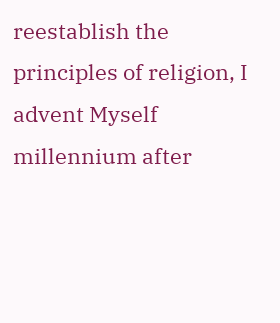reestablish the principles of religion, I advent Myself millennium after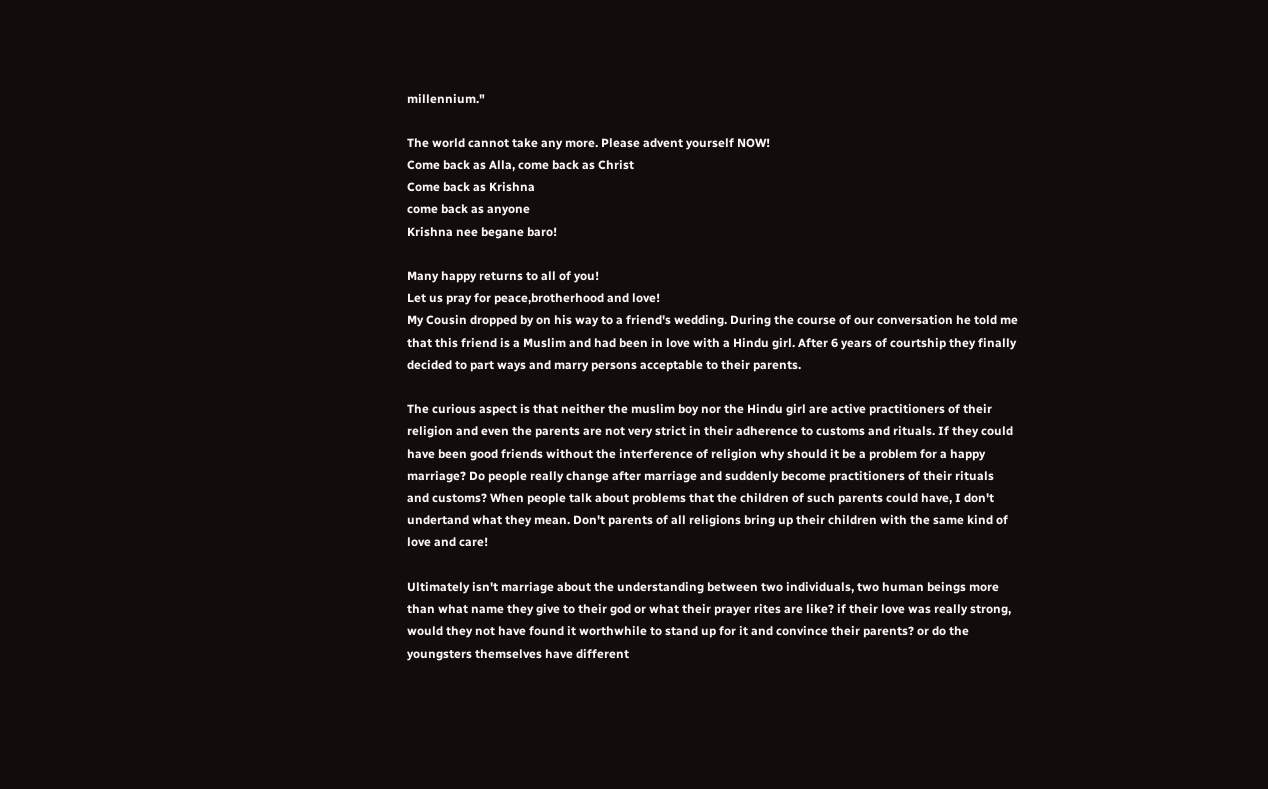millennium."

The world cannot take any more. Please advent yourself NOW!
Come back as Alla, come back as Christ
Come back as Krishna
come back as anyone
Krishna nee begane baro!

Many happy returns to all of you!
Let us pray for peace,brotherhood and love!
My Cousin dropped by on his way to a friend's wedding. During the course of our conversation he told me that this friend is a Muslim and had been in love with a Hindu girl. After 6 years of courtship they finally decided to part ways and marry persons acceptable to their parents.

The curious aspect is that neither the muslim boy nor the Hindu girl are active practitioners of their religion and even the parents are not very strict in their adherence to customs and rituals. If they could have been good friends without the interference of religion why should it be a problem for a happy marriage? Do people really change after marriage and suddenly become practitioners of their rituals and customs? When people talk about problems that the children of such parents could have, I don't undertand what they mean. Don't parents of all religions bring up their children with the same kind of love and care!

Ultimately isn't marriage about the understanding between two individuals, two human beings more than what name they give to their god or what their prayer rites are like? if their love was really strong, would they not have found it worthwhile to stand up for it and convince their parents? or do the youngsters themselves have different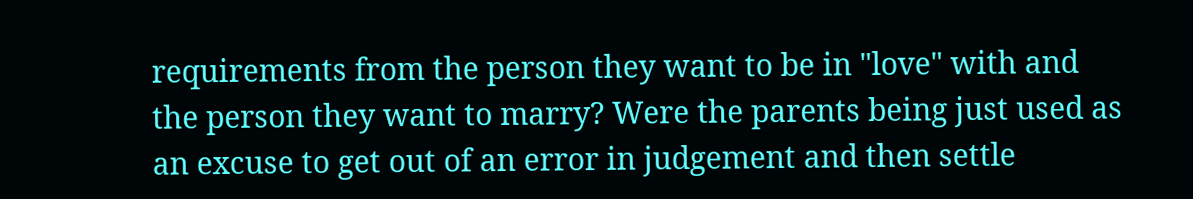requirements from the person they want to be in "love" with and the person they want to marry? Were the parents being just used as an excuse to get out of an error in judgement and then settle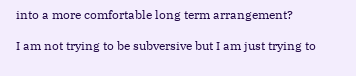into a more comfortable long term arrangement?

I am not trying to be subversive but I am just trying to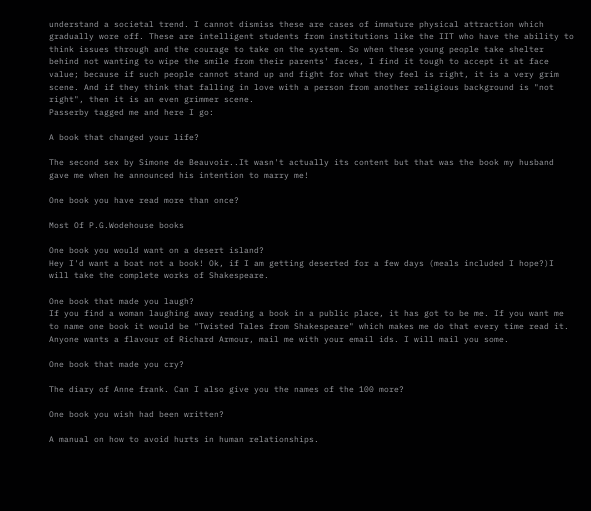understand a societal trend. I cannot dismiss these are cases of immature physical attraction which gradually wore off. These are intelligent students from institutions like the IIT who have the ability to think issues through and the courage to take on the system. So when these young people take shelter behind not wanting to wipe the smile from their parents' faces, I find it tough to accept it at face value; because if such people cannot stand up and fight for what they feel is right, it is a very grim scene. And if they think that falling in love with a person from another religious background is "not right", then it is an even grimmer scene.
Passerby tagged me and here I go:

A book that changed your life?

The second sex by Simone de Beauvoir..It wasn't actually its content but that was the book my husband gave me when he announced his intention to marry me!

One book you have read more than once?

Most Of P.G.Wodehouse books

One book you would want on a desert island?
Hey I'd want a boat not a book! Ok, if I am getting deserted for a few days (meals included I hope?)I will take the complete works of Shakespeare.

One book that made you laugh?
If you find a woman laughing away reading a book in a public place, it has got to be me. If you want me to name one book it would be "Twisted Tales from Shakespeare" which makes me do that every time read it. Anyone wants a flavour of Richard Armour, mail me with your email ids. I will mail you some.

One book that made you cry?

The diary of Anne frank. Can I also give you the names of the 100 more?

One book you wish had been written?

A manual on how to avoid hurts in human relationships.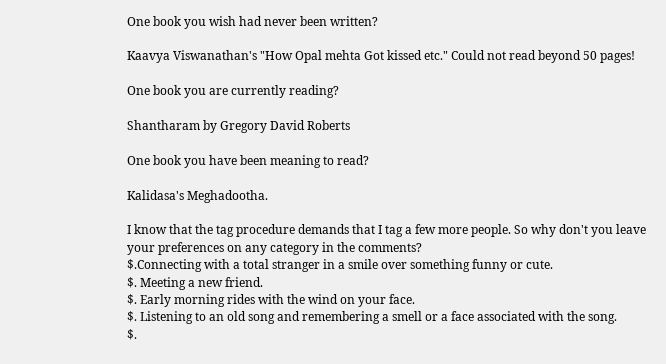One book you wish had never been written?

Kaavya Viswanathan's "How Opal mehta Got kissed etc." Could not read beyond 50 pages!

One book you are currently reading?

Shantharam by Gregory David Roberts

One book you have been meaning to read?

Kalidasa's Meghadootha.

I know that the tag procedure demands that I tag a few more people. So why don't you leave your preferences on any category in the comments?
$.Connecting with a total stranger in a smile over something funny or cute.
$. Meeting a new friend.
$. Early morning rides with the wind on your face.
$. Listening to an old song and remembering a smell or a face associated with the song.
$.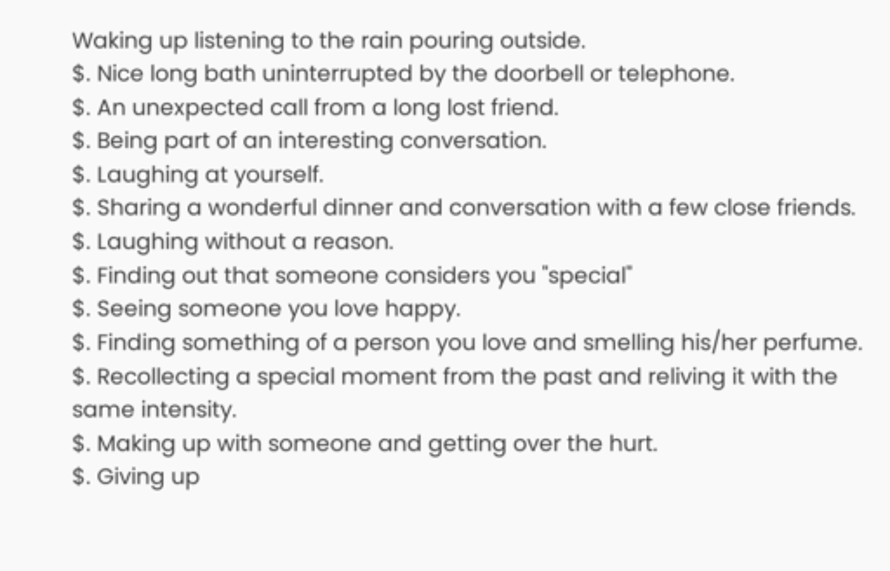Waking up listening to the rain pouring outside.
$. Nice long bath uninterrupted by the doorbell or telephone.
$. An unexpected call from a long lost friend.
$. Being part of an interesting conversation.
$. Laughing at yourself.
$. Sharing a wonderful dinner and conversation with a few close friends.
$. Laughing without a reason.
$. Finding out that someone considers you "special"
$. Seeing someone you love happy.
$. Finding something of a person you love and smelling his/her perfume.
$. Recollecting a special moment from the past and reliving it with the same intensity.
$. Making up with someone and getting over the hurt.
$. Giving up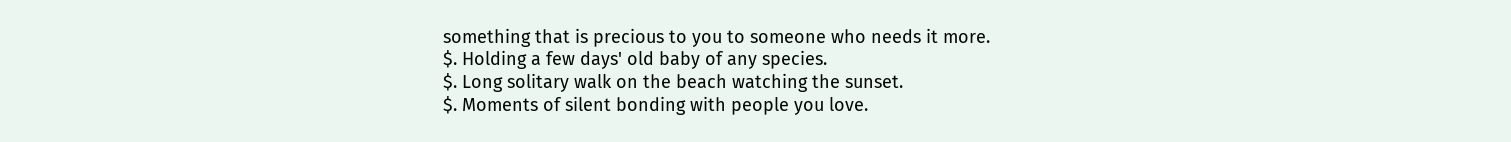something that is precious to you to someone who needs it more.
$. Holding a few days' old baby of any species.
$. Long solitary walk on the beach watching the sunset.
$. Moments of silent bonding with people you love.